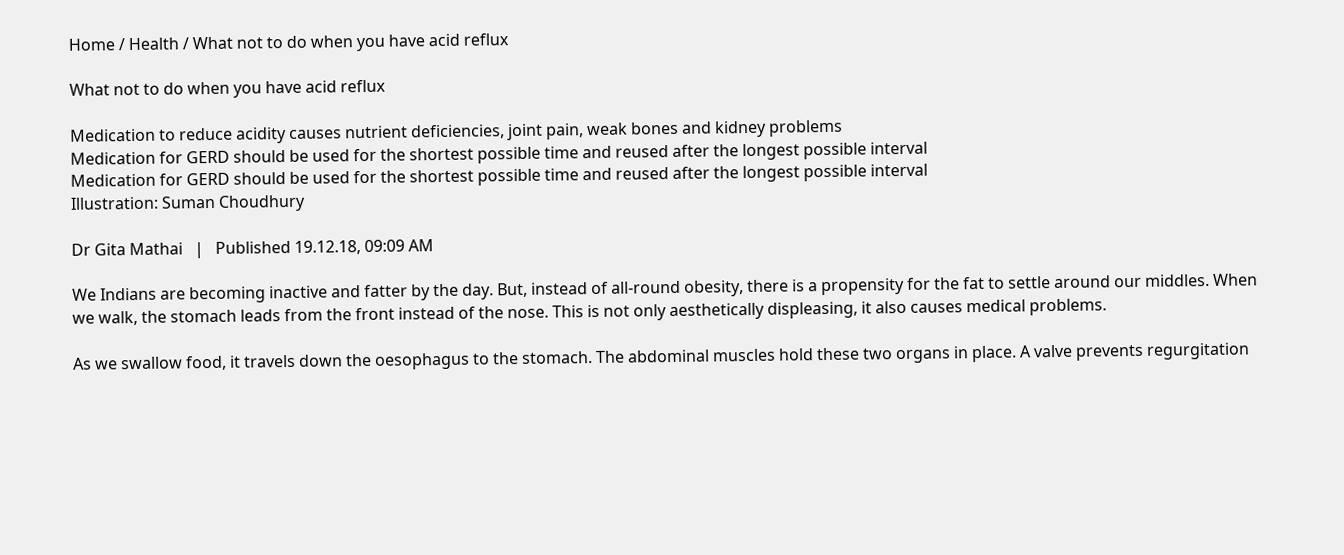Home / Health / What not to do when you have acid reflux

What not to do when you have acid reflux

Medication to reduce acidity causes nutrient deficiencies, joint pain, weak bones and kidney problems
Medication for GERD should be used for the shortest possible time and reused after the longest possible interval
Medication for GERD should be used for the shortest possible time and reused after the longest possible interval
Illustration: Suman Choudhury

Dr Gita Mathai   |   Published 19.12.18, 09:09 AM

We Indians are becoming inactive and fatter by the day. But, instead of all-round obesity, there is a propensity for the fat to settle around our middles. When we walk, the stomach leads from the front instead of the nose. This is not only aesthetically displeasing, it also causes medical problems.

As we swallow food, it travels down the oesophagus to the stomach. The abdominal muscles hold these two organs in place. A valve prevents regurgitation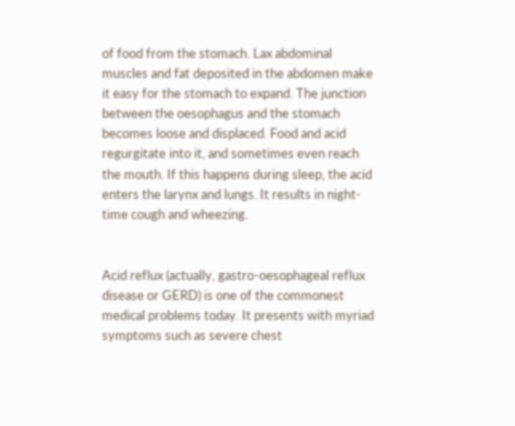of food from the stomach. Lax abdominal muscles and fat deposited in the abdomen make it easy for the stomach to expand. The junction between the oesophagus and the stomach becomes loose and displaced. Food and acid regurgitate into it, and sometimes even reach the mouth. If this happens during sleep, the acid enters the larynx and lungs. It results in night-time cough and wheezing.


Acid reflux (actually, gastro-oesophageal reflux disease or GERD) is one of the commonest medical problems today. It presents with myriad symptoms such as severe chest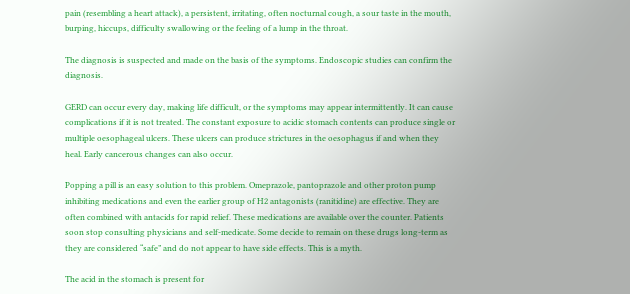pain (resembling a heart attack), a persistent, irritating, often nocturnal cough, a sour taste in the mouth, burping, hiccups, difficulty swallowing or the feeling of a lump in the throat.

The diagnosis is suspected and made on the basis of the symptoms. Endoscopic studies can confirm the diagnosis.

GERD can occur every day, making life difficult, or the symptoms may appear intermittently. It can cause complications if it is not treated. The constant exposure to acidic stomach contents can produce single or multiple oesophageal ulcers. These ulcers can produce strictures in the oesophagus if and when they heal. Early cancerous changes can also occur.

Popping a pill is an easy solution to this problem. Omeprazole, pantoprazole and other proton pump inhibiting medications and even the earlier group of H2 antagonists (ranitidine) are effective. They are often combined with antacids for rapid relief. These medications are available over the counter. Patients soon stop consulting physicians and self-medicate. Some decide to remain on these drugs long-term as they are considered “safe” and do not appear to have side effects. This is a myth.

The acid in the stomach is present for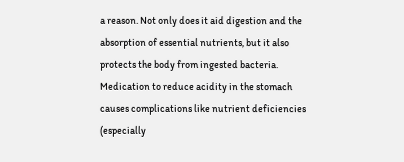a reason. Not only does it aid digestion and the absorption of essential nutrients, but it also protects the body from ingested bacteria. Medication to reduce acidity in the stomach causes complications like nutrient deficiencies (especially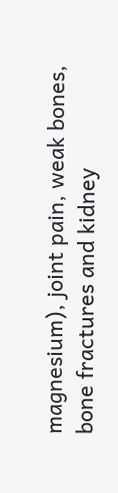magnesium), joint pain, weak bones, bone fractures and kidney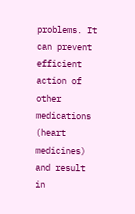problems. It can prevent efficient action of other medications (heart medicines) and result in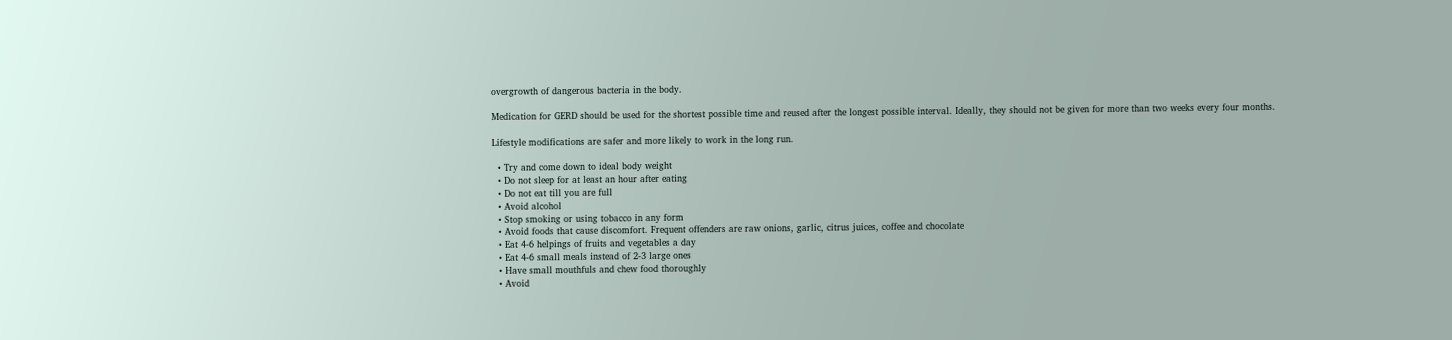overgrowth of dangerous bacteria in the body.

Medication for GERD should be used for the shortest possible time and reused after the longest possible interval. Ideally, they should not be given for more than two weeks every four months.

Lifestyle modifications are safer and more likely to work in the long run.

  • Try and come down to ideal body weight
  • Do not sleep for at least an hour after eating
  • Do not eat till you are full
  • Avoid alcohol
  • Stop smoking or using tobacco in any form
  • Avoid foods that cause discomfort. Frequent offenders are raw onions, garlic, citrus juices, coffee and chocolate
  • Eat 4-6 helpings of fruits and vegetables a day
  • Eat 4-6 small meals instead of 2-3 large ones
  • Have small mouthfuls and chew food thoroughly
  • Avoid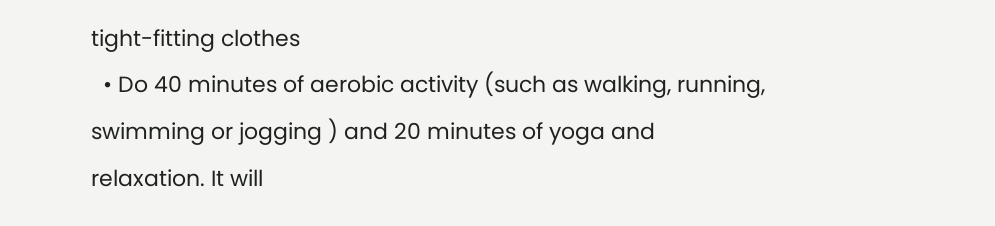tight-fitting clothes
  • Do 40 minutes of aerobic activity (such as walking, running, swimming or jogging ) and 20 minutes of yoga and relaxation. It will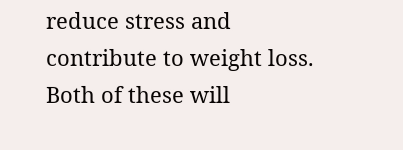reduce stress and contribute to weight loss. Both of these will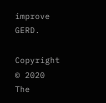improve GERD.

Copyright © 2020 The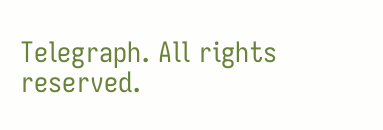Telegraph. All rights reserved.